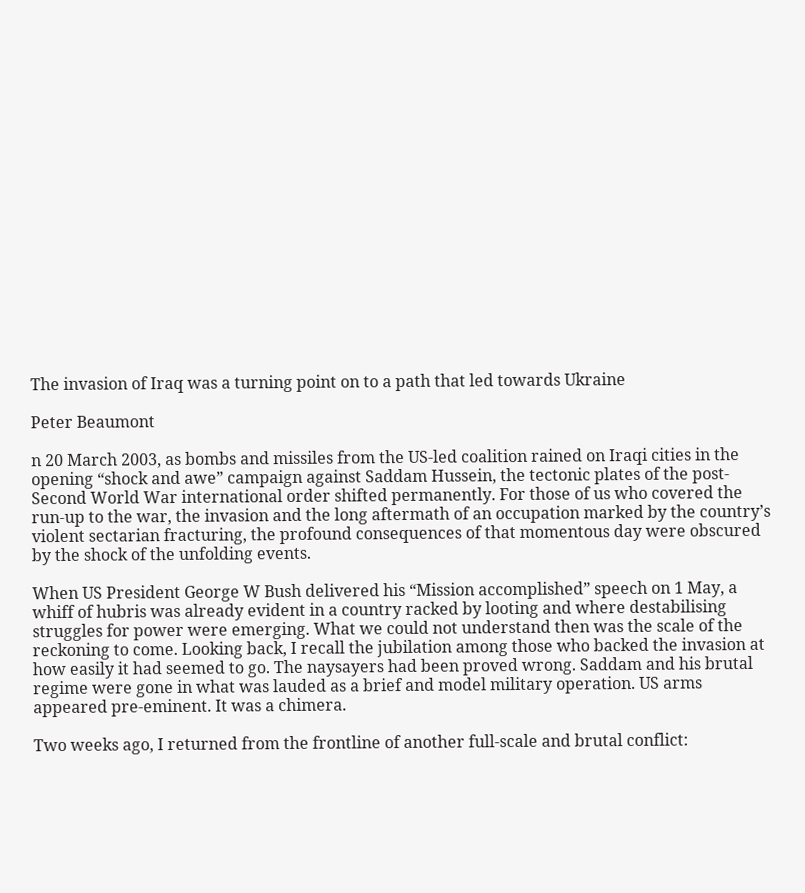The invasion of Iraq was a turning point on to a path that led towards Ukraine

Peter Beaumont

n 20 March 2003, as bombs and missiles from the US-led coalition rained on Iraqi cities in the opening “shock and awe” campaign against Saddam Hussein, the tectonic plates of the post-Second World War international order shifted permanently. For those of us who covered the run-up to the war, the invasion and the long aftermath of an occupation marked by the country’s violent sectarian fracturing, the profound consequences of that momentous day were obscured by the shock of the unfolding events.

When US President George W Bush delivered his “Mission accomplished” speech on 1 May, a whiff of hubris was already evident in a country racked by looting and where destabilising struggles for power were emerging. What we could not understand then was the scale of the reckoning to come. Looking back, I recall the jubilation among those who backed the invasion at how easily it had seemed to go. The naysayers had been proved wrong. Saddam and his brutal regime were gone in what was lauded as a brief and model military operation. US arms appeared pre-eminent. It was a chimera.

Two weeks ago, I returned from the frontline of another full-scale and brutal conflict: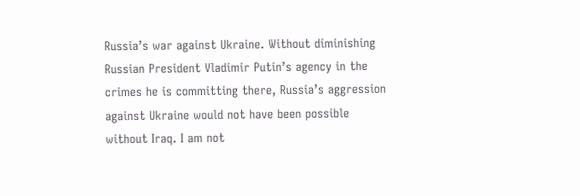Russia’s war against Ukraine. Without diminishing Russian President Vladimir Putin’s agency in the crimes he is committing there, Russia’s aggression against Ukraine would not have been possible without Iraq. I am not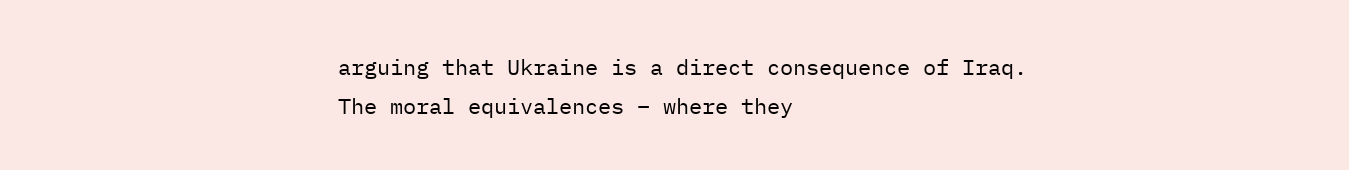arguing that Ukraine is a direct consequence of Iraq. The moral equivalences – where they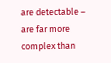are detectable – are far more complex than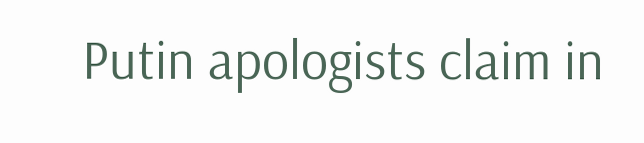Putin apologists claim in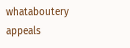whataboutery appeals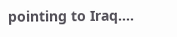pointing to Iraq….